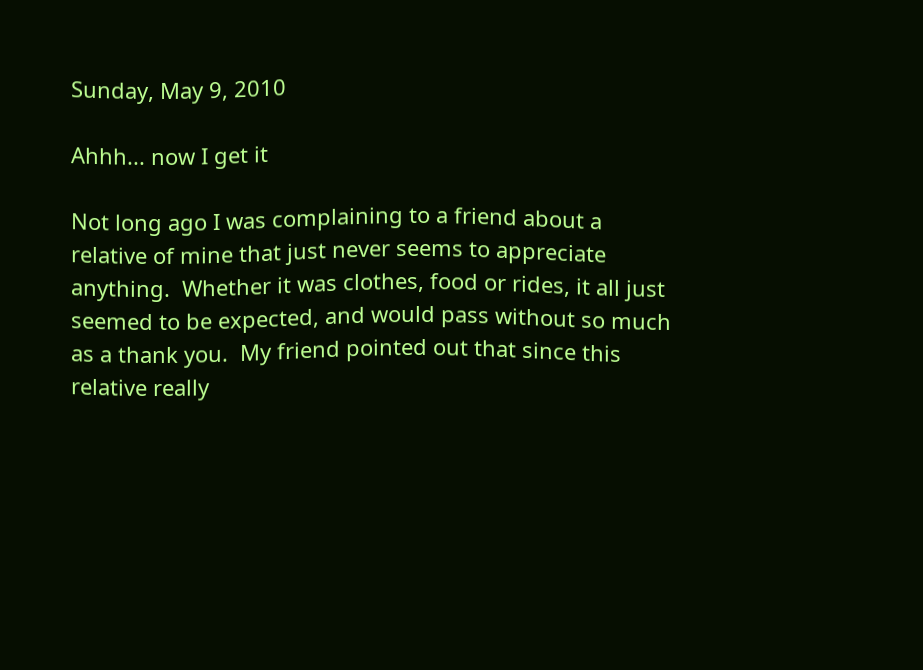Sunday, May 9, 2010

Ahhh... now I get it

Not long ago I was complaining to a friend about a relative of mine that just never seems to appreciate anything.  Whether it was clothes, food or rides, it all just seemed to be expected, and would pass without so much as a thank you.  My friend pointed out that since this relative really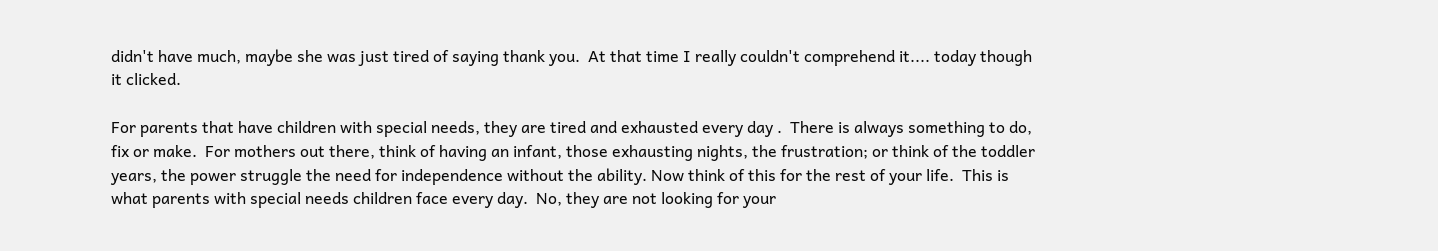didn't have much, maybe she was just tired of saying thank you.  At that time I really couldn't comprehend it.... today though it clicked.

For parents that have children with special needs, they are tired and exhausted every day .  There is always something to do, fix or make.  For mothers out there, think of having an infant, those exhausting nights, the frustration; or think of the toddler years, the power struggle the need for independence without the ability. Now think of this for the rest of your life.  This is what parents with special needs children face every day.  No, they are not looking for your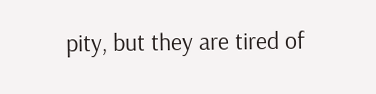pity, but they are tired of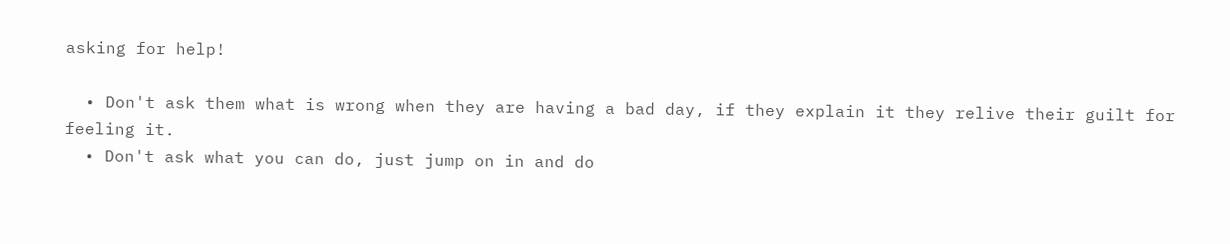asking for help!

  • Don't ask them what is wrong when they are having a bad day, if they explain it they relive their guilt for feeling it.
  • Don't ask what you can do, just jump on in and do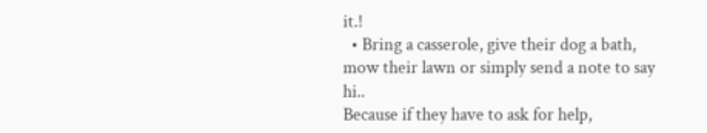it.!
  • Bring a casserole, give their dog a bath, mow their lawn or simply send a note to say hi..
Because if they have to ask for help,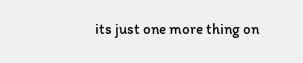its just one more thing on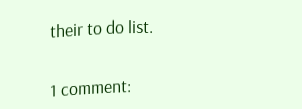their to do list.


1 comment: